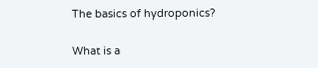The basics of hydroponics?

What is a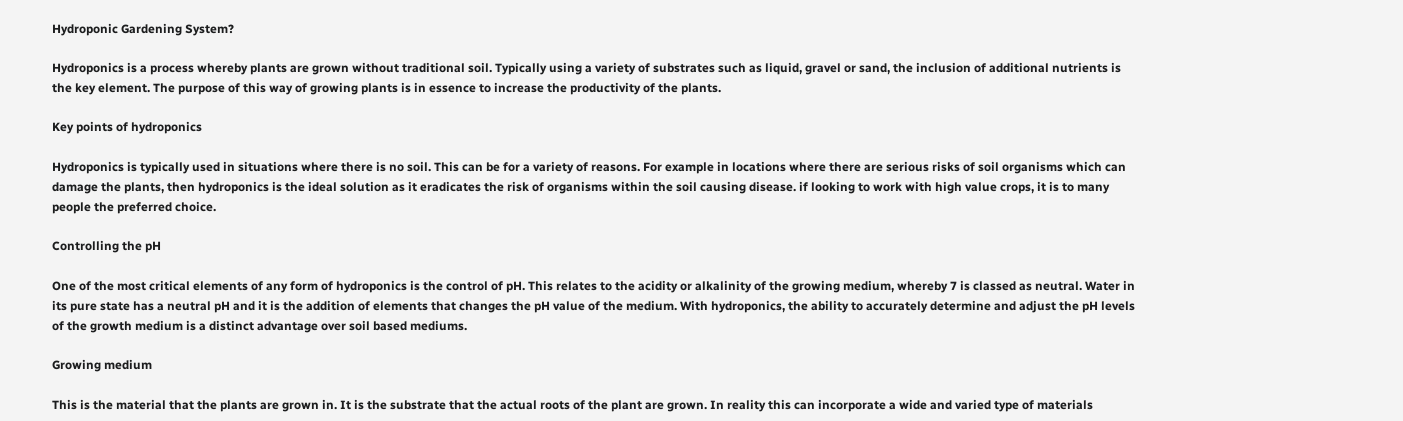Hydroponic Gardening System?

Hydroponics is a process whereby plants are grown without traditional soil. Typically using a variety of substrates such as liquid, gravel or sand, the inclusion of additional nutrients is the key element. The purpose of this way of growing plants is in essence to increase the productivity of the plants.

Key points of hydroponics

Hydroponics is typically used in situations where there is no soil. This can be for a variety of reasons. For example in locations where there are serious risks of soil organisms which can damage the plants, then hydroponics is the ideal solution as it eradicates the risk of organisms within the soil causing disease. if looking to work with high value crops, it is to many people the preferred choice.

Controlling the pH

One of the most critical elements of any form of hydroponics is the control of pH. This relates to the acidity or alkalinity of the growing medium, whereby 7 is classed as neutral. Water in its pure state has a neutral pH and it is the addition of elements that changes the pH value of the medium. With hydroponics, the ability to accurately determine and adjust the pH levels of the growth medium is a distinct advantage over soil based mediums.

Growing medium

This is the material that the plants are grown in. It is the substrate that the actual roots of the plant are grown. In reality this can incorporate a wide and varied type of materials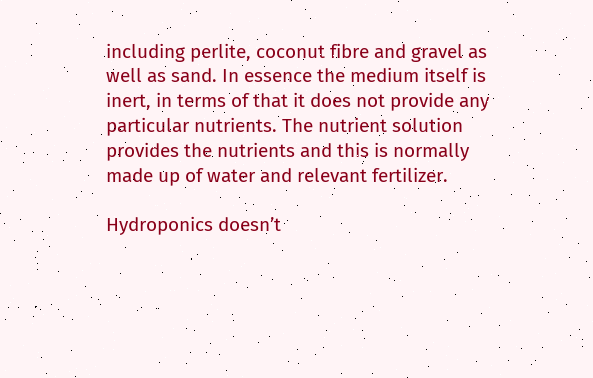including perlite, coconut fibre and gravel as well as sand. In essence the medium itself is inert, in terms of that it does not provide any particular nutrients. The nutrient solution provides the nutrients and this is normally made up of water and relevant fertilizer.

Hydroponics doesn’t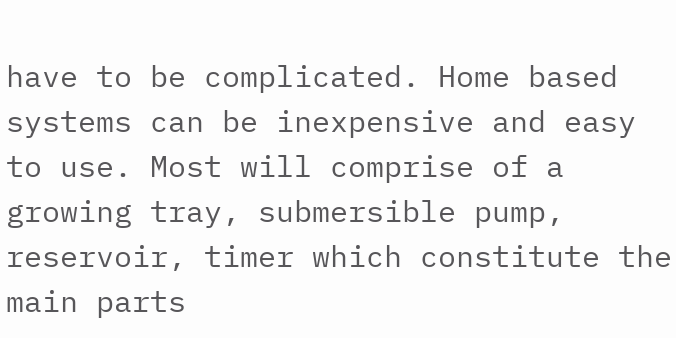have to be complicated. Home based systems can be inexpensive and easy to use. Most will comprise of a growing tray, submersible pump, reservoir, timer which constitute the main parts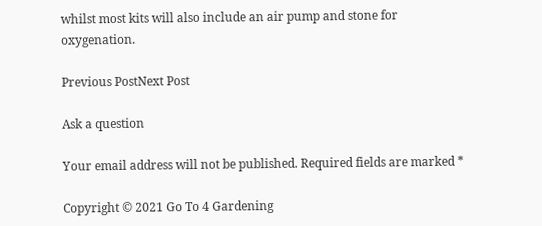whilst most kits will also include an air pump and stone for oxygenation.

Previous PostNext Post

Ask a question

Your email address will not be published. Required fields are marked *

Copyright © 2021 Go To 4 Gardening